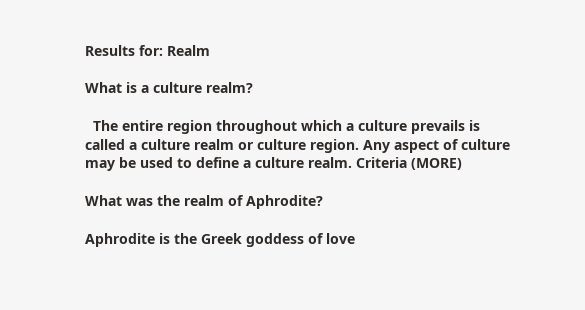Results for: Realm

What is a culture realm?

  The entire region throughout which a culture prevails is called a culture realm or culture region. Any aspect of culture may be used to define a culture realm. Criteria (MORE)

What was the realm of Aphrodite?

Aphrodite is the Greek goddess of love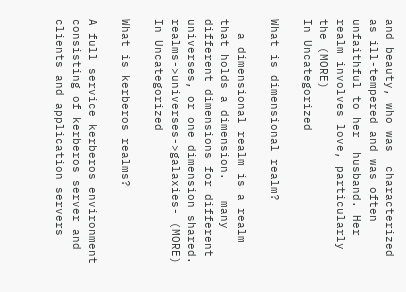and beauty, who was  characterized as ill-tempered and was often unfaithful to her  husband. Her realm involves love, particularly the (MORE)
In Uncategorized

What is dimensional realm?

  a dimensional realm is a realm that holds a dimension.   many different dimensions for different universes, or one dimension shared.   realms->universes->galaxies- (MORE)
In Uncategorized

What is kerberos realms?

A full service kerberos environment consisting of kerberos server and clients and application servers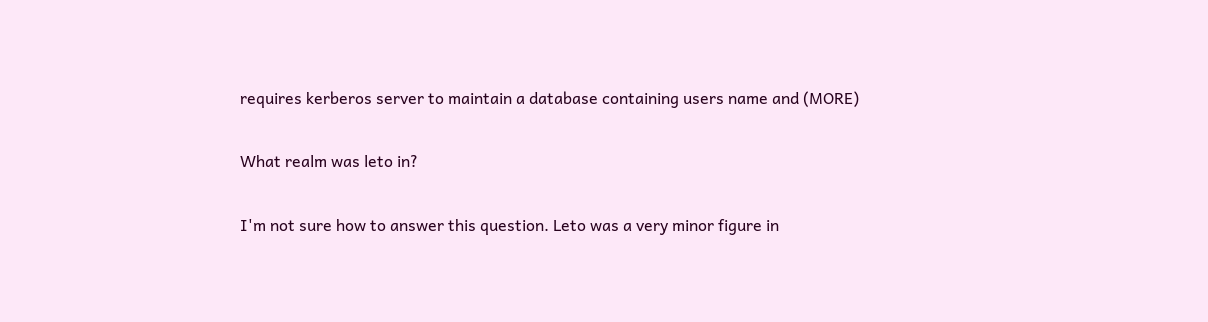requires kerberos server to maintain a database containing users name and (MORE)

What realm was leto in?

I'm not sure how to answer this question. Leto was a very minor figure in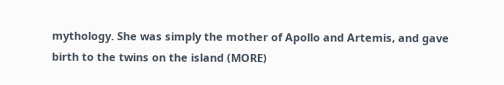mythology. She was simply the mother of Apollo and Artemis, and gave birth to the twins on the island (MORE)